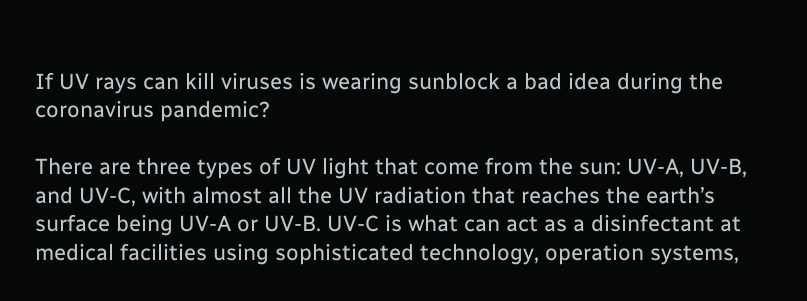If UV rays can kill viruses is wearing sunblock a bad idea during the coronavirus pandemic?

There are three types of UV light that come from the sun: UV-A, UV-B, and UV-C, with almost all the UV radiation that reaches the earth’s surface being UV-A or UV-B. UV-C is what can act as a disinfectant at medical facilities using sophisticated technology, operation systems,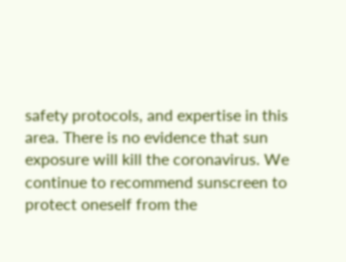safety protocols, and expertise in this area. There is no evidence that sun exposure will kill the coronavirus. We continue to recommend sunscreen to protect oneself from the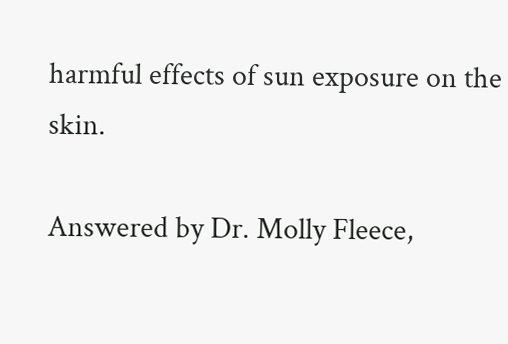harmful effects of sun exposure on the skin.

Answered by Dr. Molly Fleece,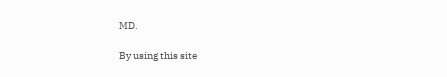MD.

By using this site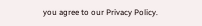you agree to our Privacy Policy.